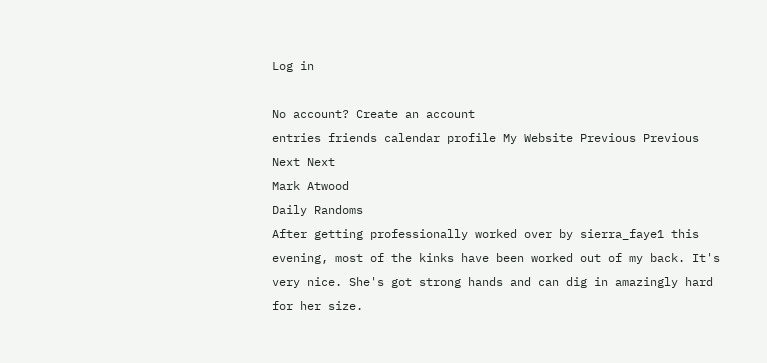Log in

No account? Create an account
entries friends calendar profile My Website Previous Previous Next Next
Mark Atwood
Daily Randoms
After getting professionally worked over by sierra_faye1 this evening, most of the kinks have been worked out of my back. It's very nice. She's got strong hands and can dig in amazingly hard for her size.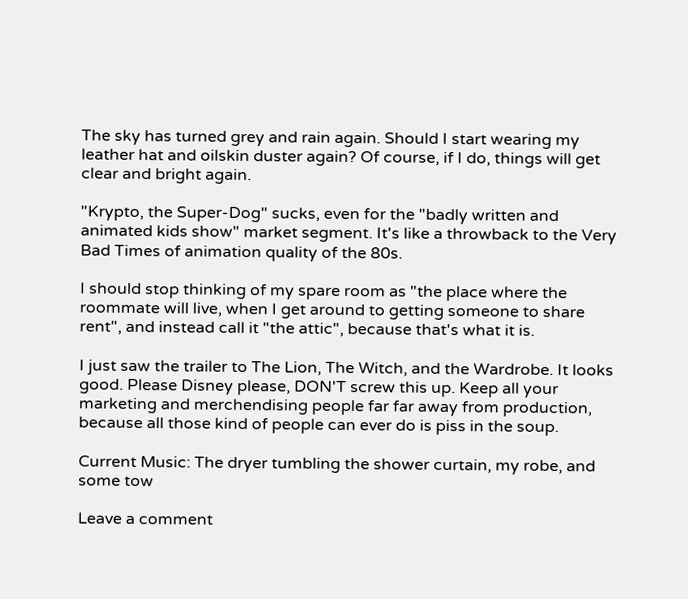The sky has turned grey and rain again. Should I start wearing my leather hat and oilskin duster again? Of course, if I do, things will get clear and bright again.

"Krypto, the Super-Dog" sucks, even for the "badly written and animated kids show" market segment. It's like a throwback to the Very Bad Times of animation quality of the 80s.

I should stop thinking of my spare room as "the place where the roommate will live, when I get around to getting someone to share rent", and instead call it "the attic", because that's what it is.

I just saw the trailer to The Lion, The Witch, and the Wardrobe. It looks good. Please Disney please, DON'T screw this up. Keep all your marketing and merchendising people far far away from production, because all those kind of people can ever do is piss in the soup.

Current Music: The dryer tumbling the shower curtain, my robe, and some tow

Leave a comment